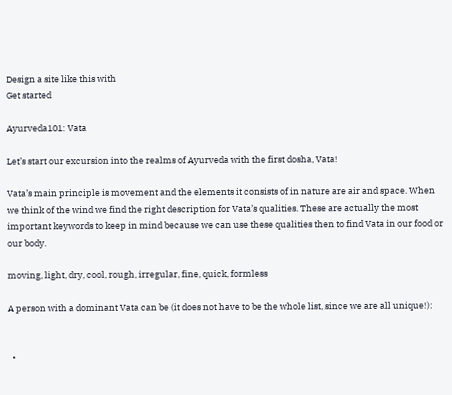Design a site like this with
Get started

Ayurveda101: Vata

Let’s start our excursion into the realms of Ayurveda with the first dosha, Vata!

Vata’s main principle is movement and the elements it consists of in nature are air and space. When we think of the wind we find the right description for Vata’s qualities. These are actually the most important keywords to keep in mind because we can use these qualities then to find Vata in our food or our body.

moving, light, dry, cool, rough, irregular, fine, quick, formless

A person with a dominant Vata can be (it does not have to be the whole list, since we are all unique!):


  •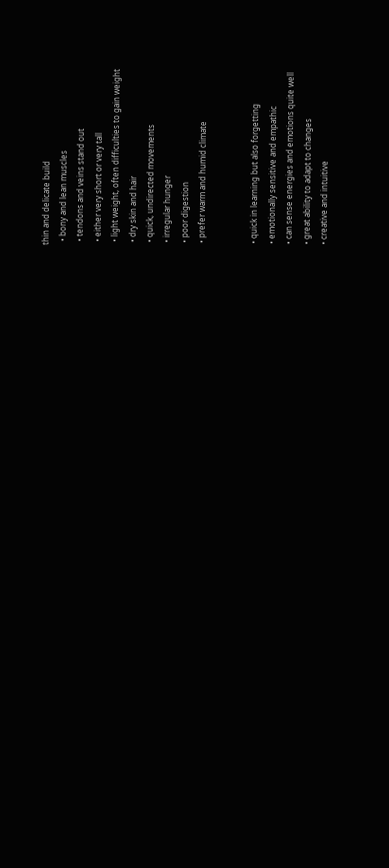thin and delicate build
  • bony and lean muscles
  • tendons and veins stand out
  • either very short or very tall
  • light weight, often difficulties to gain weight
  • dry skin and hair
  • quick, undirected movements
  • irregular hunger
  • poor digestion
  • prefer warm and humid climate


  • quick in learning but also forgetting
  • emotionally sensitive and empathic
  • can sense energies and emotions quite well
  • great ability to adapt to changes
  • creative and intuitive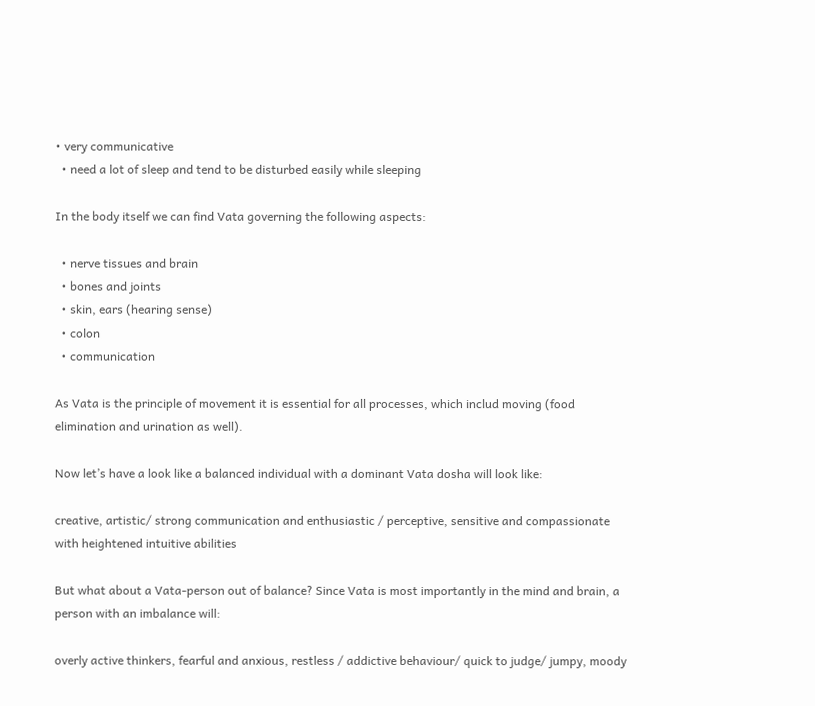• very communicative
  • need a lot of sleep and tend to be disturbed easily while sleeping

In the body itself we can find Vata governing the following aspects:

  • nerve tissues and brain
  • bones and joints
  • skin, ears (hearing sense)
  • colon
  • communication

As Vata is the principle of movement it is essential for all processes, which includ moving (food elimination and urination as well).

Now let’s have a look like a balanced individual with a dominant Vata dosha will look like:

creative, artistic/ strong communication and enthusiastic / perceptive, sensitive and compassionate with heightened intuitive abilities

But what about a Vata-person out of balance? Since Vata is most importantly in the mind and brain, a person with an imbalance will:

overly active thinkers, fearful and anxious, restless / addictive behaviour/ quick to judge/ jumpy, moody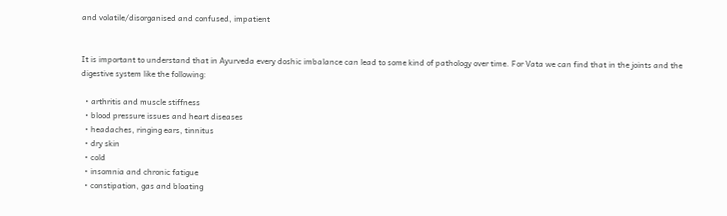and volatile/disorganised and confused, impatient


It is important to understand that in Ayurveda every doshic imbalance can lead to some kind of pathology over time. For Vata we can find that in the joints and the digestive system like the following:

  • arthritis and muscle stiffness
  • blood pressure issues and heart diseases
  • headaches, ringing ears, tinnitus
  • dry skin
  • cold
  • insomnia and chronic fatigue
  • constipation, gas and bloating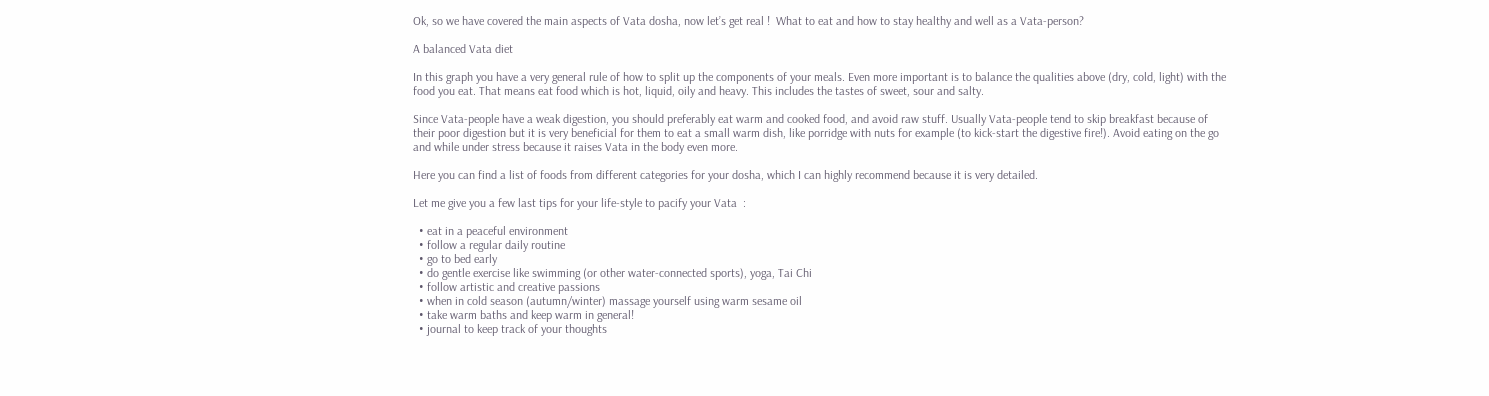Ok, so we have covered the main aspects of Vata dosha, now let’s get real !  What to eat and how to stay healthy and well as a Vata-person?

A balanced Vata diet

In this graph you have a very general rule of how to split up the components of your meals. Even more important is to balance the qualities above (dry, cold, light) with the food you eat. That means eat food which is hot, liquid, oily and heavy. This includes the tastes of sweet, sour and salty.

Since Vata-people have a weak digestion, you should preferably eat warm and cooked food, and avoid raw stuff. Usually Vata-people tend to skip breakfast because of their poor digestion but it is very beneficial for them to eat a small warm dish, like porridge with nuts for example (to kick-start the digestive fire!). Avoid eating on the go and while under stress because it raises Vata in the body even more.

Here you can find a list of foods from different categories for your dosha, which I can highly recommend because it is very detailed.

Let me give you a few last tips for your life-style to pacify your Vata  :

  • eat in a peaceful environment
  • follow a regular daily routine
  • go to bed early
  • do gentle exercise like swimming (or other water-connected sports), yoga, Tai Chi
  • follow artistic and creative passions
  • when in cold season (autumn/winter) massage yourself using warm sesame oil
  • take warm baths and keep warm in general!
  • journal to keep track of your thoughts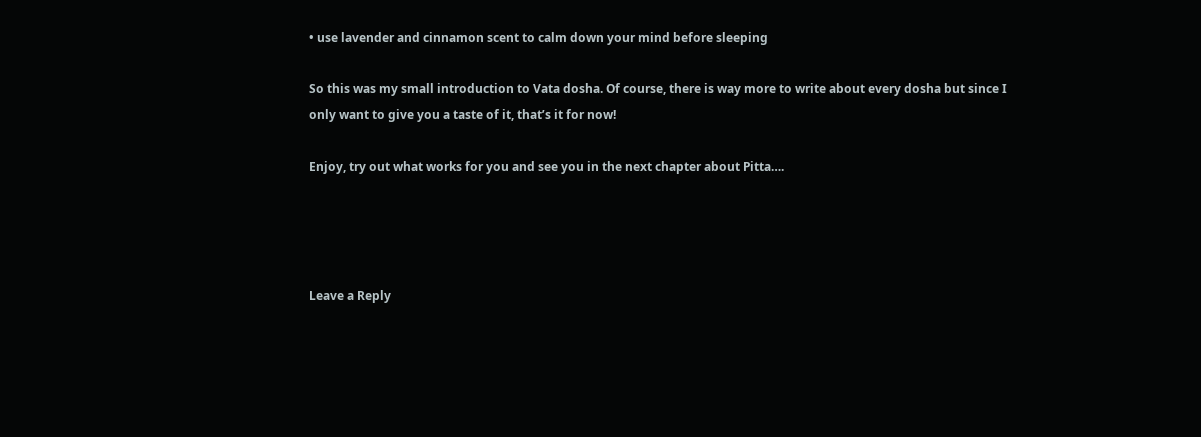• use lavender and cinnamon scent to calm down your mind before sleeping

So this was my small introduction to Vata dosha. Of course, there is way more to write about every dosha but since I only want to give you a taste of it, that’s it for now!

Enjoy, try out what works for you and see you in the next chapter about Pitta….




Leave a Reply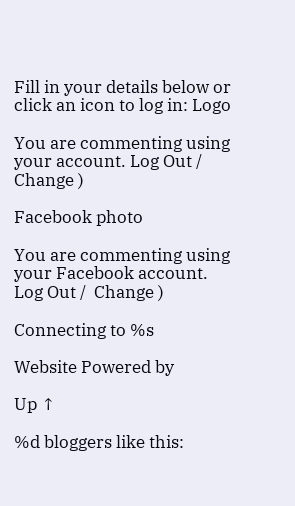Fill in your details below or click an icon to log in: Logo

You are commenting using your account. Log Out /  Change )

Facebook photo

You are commenting using your Facebook account. Log Out /  Change )

Connecting to %s

Website Powered by

Up ↑

%d bloggers like this: